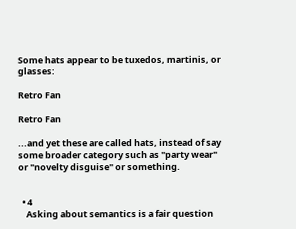Some hats appear to be tuxedos, martinis, or glasses:

Retro Fan

Retro Fan

...and yet these are called hats, instead of say some broader category such as "party wear" or "novelty disguise" or something.


  • 4
    Asking about semantics is a fair question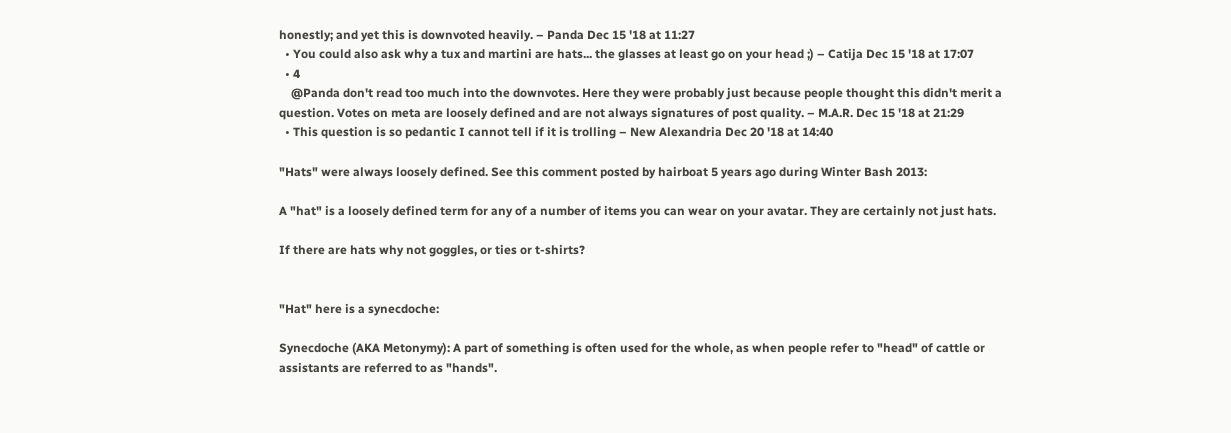honestly; and yet this is downvoted heavily. – Panda Dec 15 '18 at 11:27
  • You could also ask why a tux and martini are hats... the glasses at least go on your head ;) – Catija Dec 15 '18 at 17:07
  • 4
    @Panda don't read too much into the downvotes. Here they were probably just because people thought this didn't merit a question. Votes on meta are loosely defined and are not always signatures of post quality. – M.A.R. Dec 15 '18 at 21:29
  • This question is so pedantic I cannot tell if it is trolling – New Alexandria Dec 20 '18 at 14:40

"Hats" were always loosely defined. See this comment posted by hairboat 5 years ago during Winter Bash 2013:

A "hat" is a loosely defined term for any of a number of items you can wear on your avatar. They are certainly not just hats.

If there are hats why not goggles, or ties or t-shirts?


"Hat" here is a synecdoche:

Synecdoche (AKA Metonymy): A part of something is often used for the whole, as when people refer to "head" of cattle or assistants are referred to as "hands".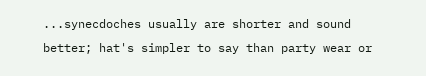...synecdoches usually are shorter and sound better; hat's simpler to say than party wear or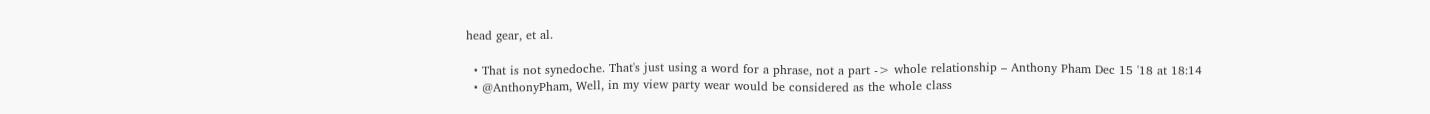head gear, et al.

  • That is not synedoche. That's just using a word for a phrase, not a part -> whole relationship – Anthony Pham Dec 15 '18 at 18:14
  • @AnthonyPham, Well, in my view party wear would be considered as the whole class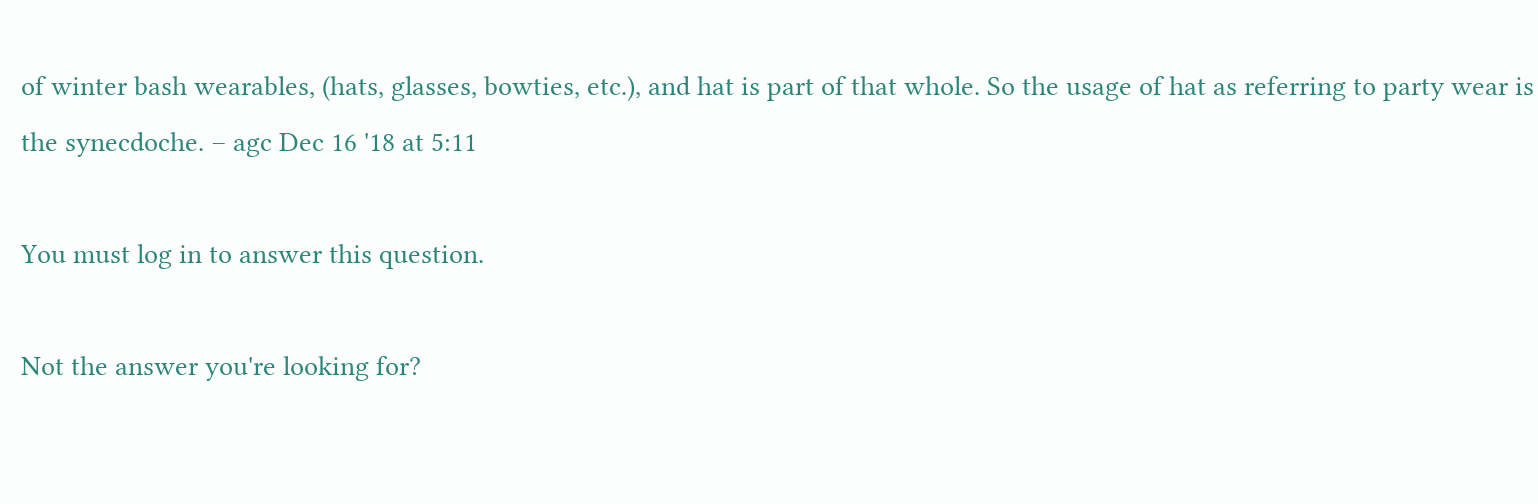of winter bash wearables, (hats, glasses, bowties, etc.), and hat is part of that whole. So the usage of hat as referring to party wear is the synecdoche. – agc Dec 16 '18 at 5:11

You must log in to answer this question.

Not the answer you're looking for?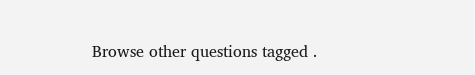Browse other questions tagged .